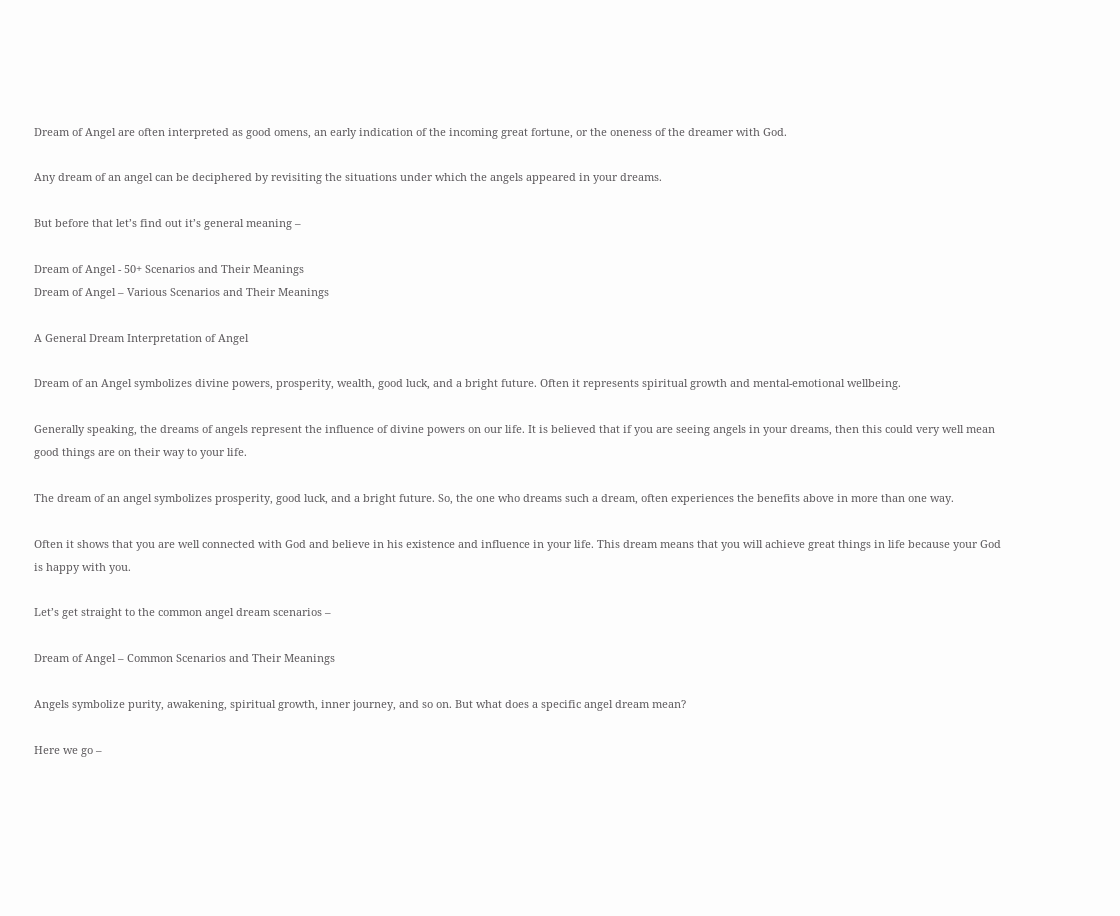Dream of Angel are often interpreted as good omens, an early indication of the incoming great fortune, or the oneness of the dreamer with God.

Any dream of an angel can be deciphered by revisiting the situations under which the angels appeared in your dreams.

But before that let’s find out it’s general meaning –

Dream of Angel - 50+ Scenarios and Their Meanings
Dream of Angel – Various Scenarios and Their Meanings

A General Dream Interpretation of Angel

Dream of an Angel symbolizes divine powers, prosperity, wealth, good luck, and a bright future. Often it represents spiritual growth and mental-emotional wellbeing.

Generally speaking, the dreams of angels represent the influence of divine powers on our life. It is believed that if you are seeing angels in your dreams, then this could very well mean good things are on their way to your life.

The dream of an angel symbolizes prosperity, good luck, and a bright future. So, the one who dreams such a dream, often experiences the benefits above in more than one way.

Often it shows that you are well connected with God and believe in his existence and influence in your life. This dream means that you will achieve great things in life because your God is happy with you.

Let’s get straight to the common angel dream scenarios –

Dream of Angel – Common Scenarios and Their Meanings

Angels symbolize purity, awakening, spiritual growth, inner journey, and so on. But what does a specific angel dream mean?

Here we go –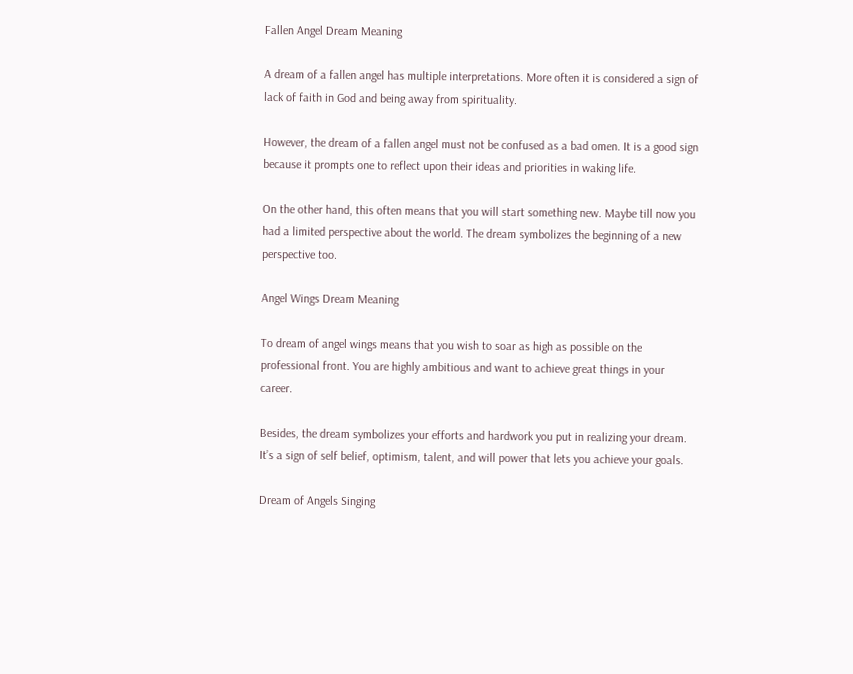Fallen Angel Dream Meaning

A dream of a fallen angel has multiple interpretations. More often it is considered a sign of lack of faith in God and being away from spirituality.

However, the dream of a fallen angel must not be confused as a bad omen. It is a good sign because it prompts one to reflect upon their ideas and priorities in waking life.

On the other hand, this often means that you will start something new. Maybe till now you had a limited perspective about the world. The dream symbolizes the beginning of a new perspective too.

Angel Wings Dream Meaning

To dream of angel wings means that you wish to soar as high as possible on the professional front. You are highly ambitious and want to achieve great things in your career.

Besides, the dream symbolizes your efforts and hardwork you put in realizing your dream. It’s a sign of self belief, optimism, talent, and will power that lets you achieve your goals.

Dream of Angels Singing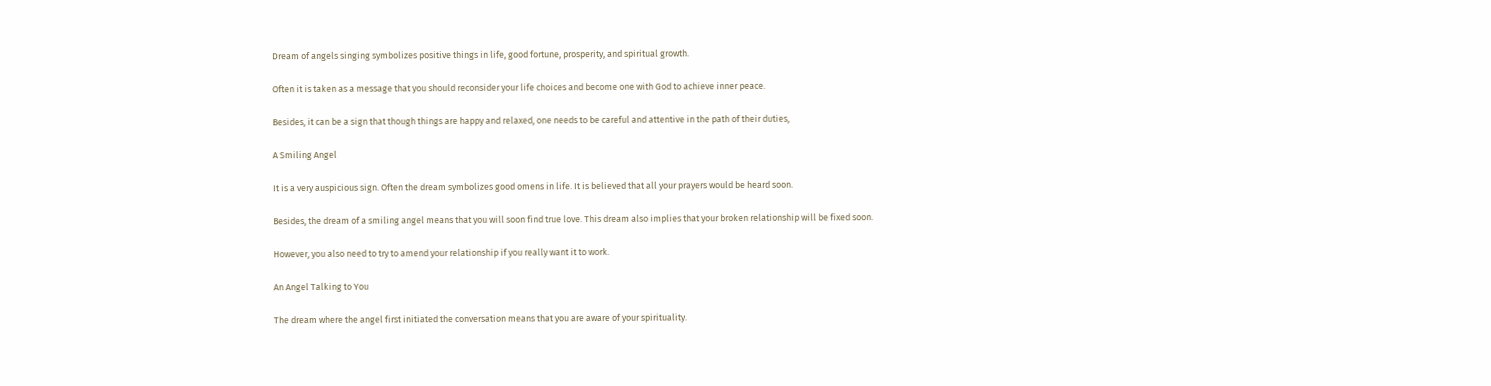Dream of angels singing symbolizes positive things in life, good fortune, prosperity, and spiritual growth.

Often it is taken as a message that you should reconsider your life choices and become one with God to achieve inner peace.

Besides, it can be a sign that though things are happy and relaxed, one needs to be careful and attentive in the path of their duties,

A Smiling Angel

It is a very auspicious sign. Often the dream symbolizes good omens in life. It is believed that all your prayers would be heard soon.

Besides, the dream of a smiling angel means that you will soon find true love. This dream also implies that your broken relationship will be fixed soon.

However, you also need to try to amend your relationship if you really want it to work.

An Angel Talking to You

The dream where the angel first initiated the conversation means that you are aware of your spirituality.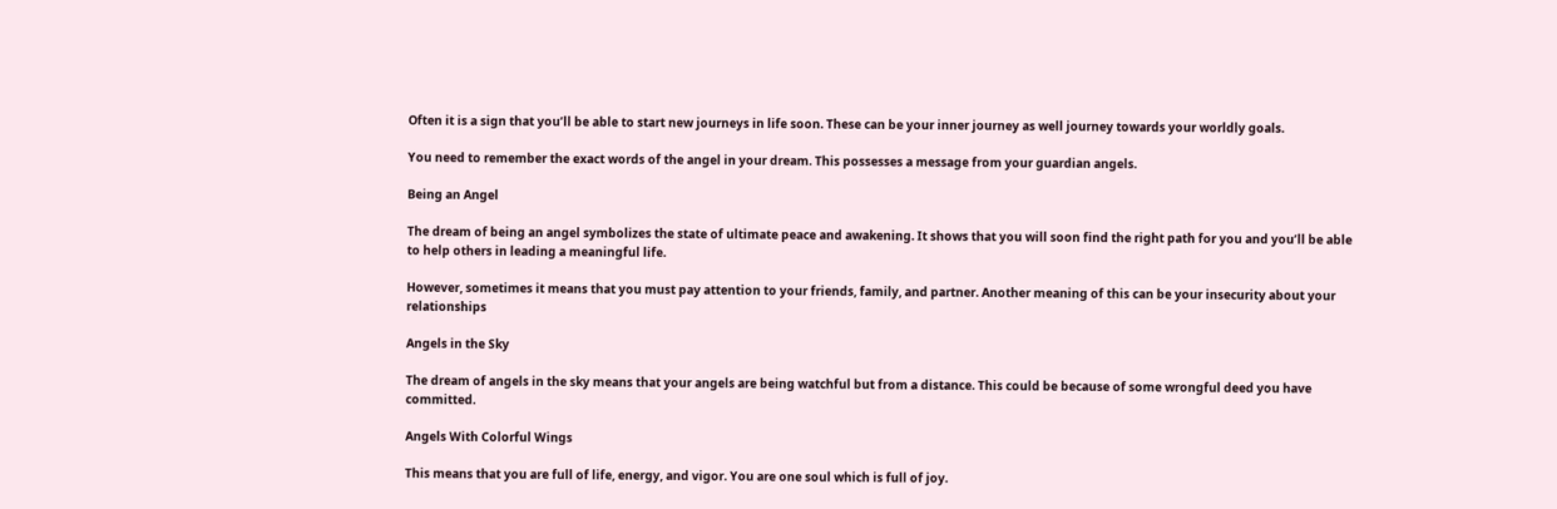Often it is a sign that you’ll be able to start new journeys in life soon. These can be your inner journey as well journey towards your worldly goals.

You need to remember the exact words of the angel in your dream. This possesses a message from your guardian angels.

Being an Angel

The dream of being an angel symbolizes the state of ultimate peace and awakening. It shows that you will soon find the right path for you and you’ll be able to help others in leading a meaningful life.

However, sometimes it means that you must pay attention to your friends, family, and partner. Another meaning of this can be your insecurity about your relationships

Angels in the Sky

The dream of angels in the sky means that your angels are being watchful but from a distance. This could be because of some wrongful deed you have committed.

Angels With Colorful Wings

This means that you are full of life, energy, and vigor. You are one soul which is full of joy.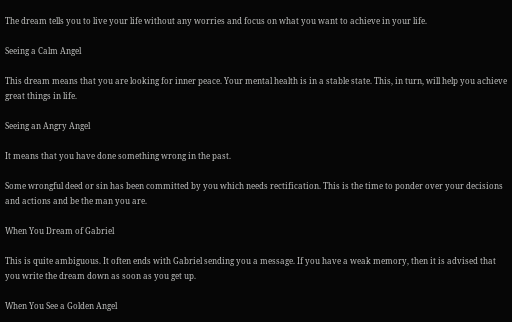The dream tells you to live your life without any worries and focus on what you want to achieve in your life.

Seeing a Calm Angel

This dream means that you are looking for inner peace. Your mental health is in a stable state. This, in turn, will help you achieve great things in life.

Seeing an Angry Angel

It means that you have done something wrong in the past.

Some wrongful deed or sin has been committed by you which needs rectification. This is the time to ponder over your decisions and actions and be the man you are.

When You Dream of Gabriel

This is quite ambiguous. It often ends with Gabriel sending you a message. If you have a weak memory, then it is advised that you write the dream down as soon as you get up.

When You See a Golden Angel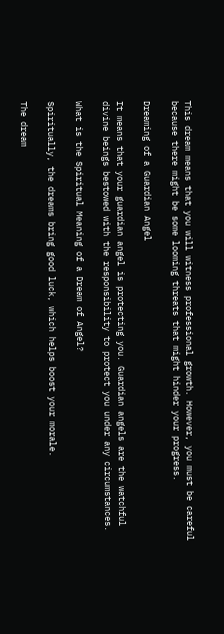This dream means that you will witness professional growth. However, you must be careful because there might be some looming threats that might hinder your progress.

Dreaming of a Guardian Angel

It means that your guardian angel is protecting you. Guardian angels are the watchful divine beings bestowed with the responsibility to protect you under any circumstances.

What is the Spiritual Meaning of a Dream of Angel?

Spiritually, the dreams bring good luck, which helps boost your morale.

The dream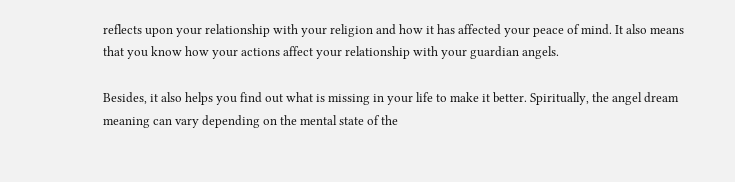reflects upon your relationship with your religion and how it has affected your peace of mind. It also means that you know how your actions affect your relationship with your guardian angels.

Besides, it also helps you find out what is missing in your life to make it better. Spiritually, the angel dream meaning can vary depending on the mental state of the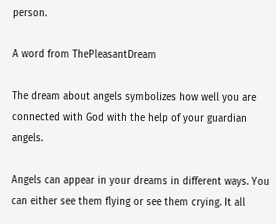person.

A word from ThePleasantDream

The dream about angels symbolizes how well you are connected with God with the help of your guardian angels.

Angels can appear in your dreams in different ways. You can either see them flying or see them crying. It all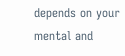depends on your mental and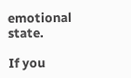emotional state.

If you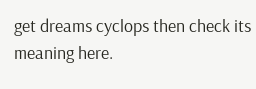get dreams cyclops then check its meaning here.